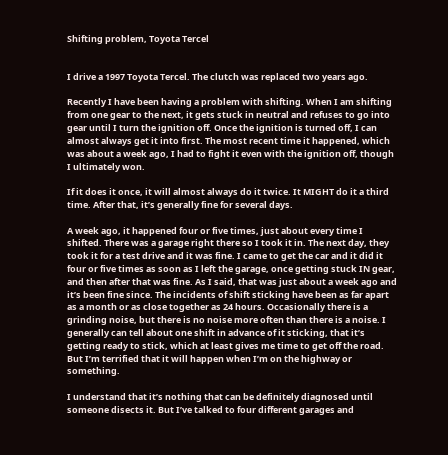Shifting problem, Toyota Tercel


I drive a 1997 Toyota Tercel. The clutch was replaced two years ago.

Recently I have been having a problem with shifting. When I am shifting from one gear to the next, it gets stuck in neutral and refuses to go into gear until I turn the ignition off. Once the ignition is turned off, I can almost always get it into first. The most recent time it happened, which was about a week ago, I had to fight it even with the ignition off, though I ultimately won.

If it does it once, it will almost always do it twice. It MIGHT do it a third time. After that, it’s generally fine for several days.

A week ago, it happened four or five times, just about every time I shifted. There was a garage right there so I took it in. The next day, they took it for a test drive and it was fine. I came to get the car and it did it four or five times as soon as I left the garage, once getting stuck IN gear, and then after that was fine. As I said, that was just about a week ago and it’s been fine since. The incidents of shift sticking have been as far apart as a month or as close together as 24 hours. Occasionally there is a grinding noise, but there is no noise more often than there is a noise. I generally can tell about one shift in advance of it sticking, that it’s getting ready to stick, which at least gives me time to get off the road. But I’m terrified that it will happen when I’m on the highway or something.

I understand that it’s nothing that can be definitely diagnosed until someone disects it. But I’ve talked to four different garages and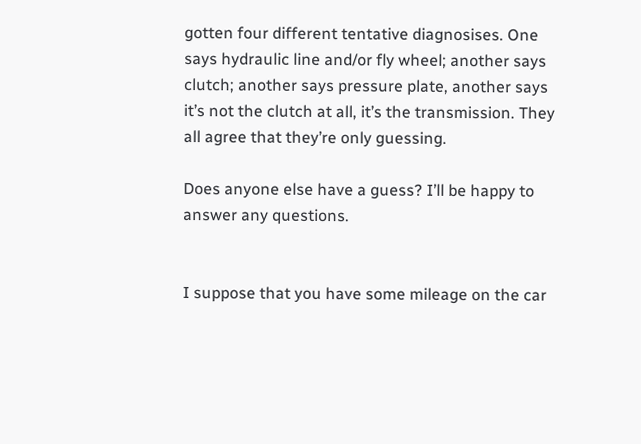gotten four different tentative diagnosises. One says hydraulic line and/or fly wheel; another says clutch; another says pressure plate, another says it’s not the clutch at all, it’s the transmission. They all agree that they’re only guessing.

Does anyone else have a guess? I’ll be happy to answer any questions.


I suppose that you have some mileage on the car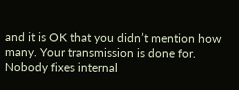and it is OK that you didn’t mention how many. Your transmission is done for. Nobody fixes internal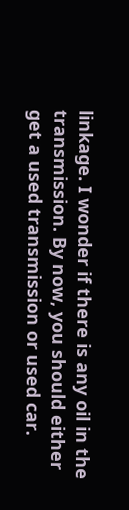linkage. I wonder if there is any oil in the transmission. By now, you should either get a used transmission or used car.